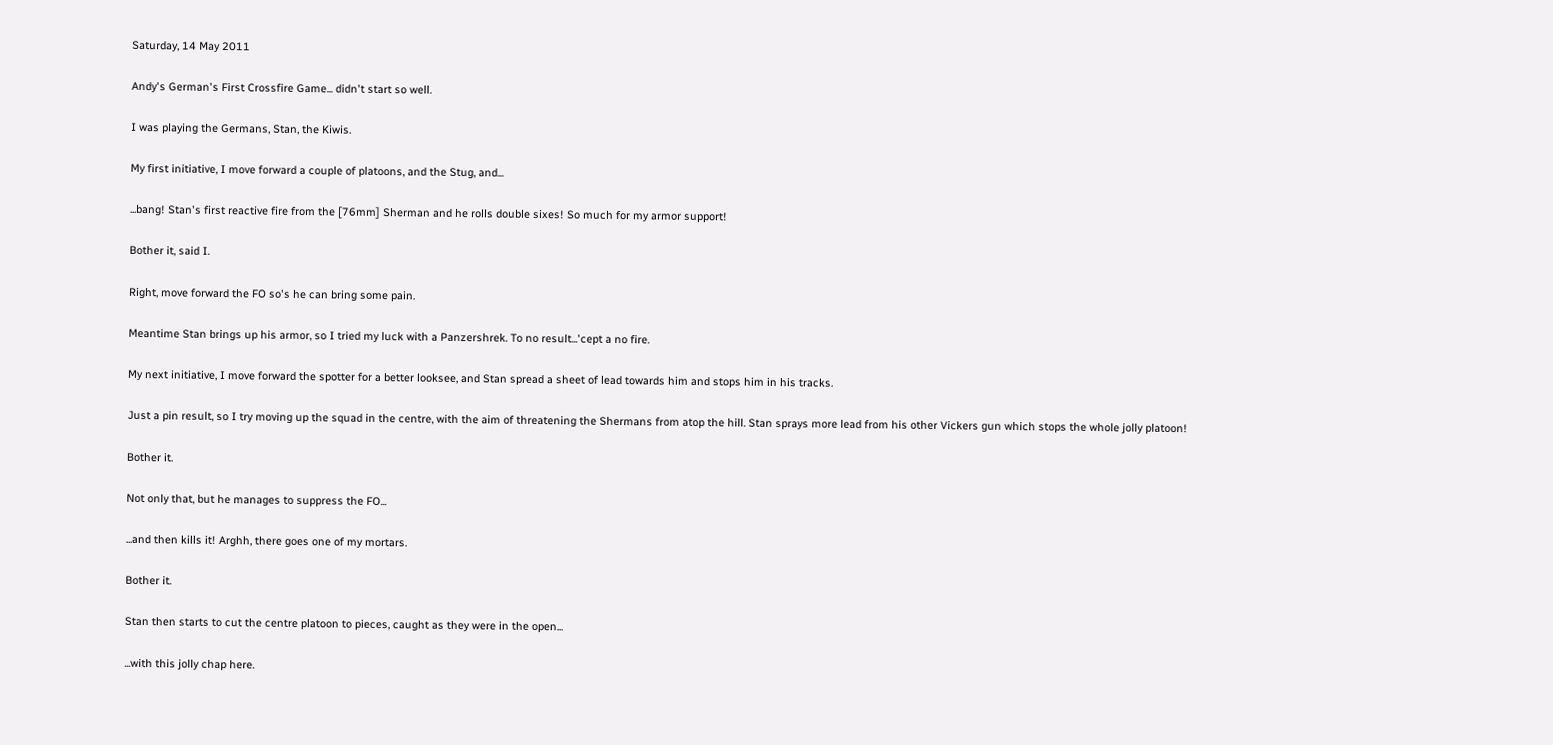Saturday, 14 May 2011

Andy's German's First Crossfire Game... didn't start so well.

I was playing the Germans, Stan, the Kiwis.

My first initiative, I move forward a couple of platoons, and the Stug, and...

...bang! Stan's first reactive fire from the [76mm] Sherman and he rolls double sixes! So much for my armor support!

Bother it, said I.

Right, move forward the FO so's he can bring some pain.

Meantime Stan brings up his armor, so I tried my luck with a Panzershrek. To no result...'cept a no fire.

My next initiative, I move forward the spotter for a better looksee, and Stan spread a sheet of lead towards him and stops him in his tracks.

Just a pin result, so I try moving up the squad in the centre, with the aim of threatening the Shermans from atop the hill. Stan sprays more lead from his other Vickers gun which stops the whole jolly platoon!

Bother it.

Not only that, but he manages to suppress the FO...

...and then kills it! Arghh, there goes one of my mortars.

Bother it.

Stan then starts to cut the centre platoon to pieces, caught as they were in the open...

...with this jolly chap here.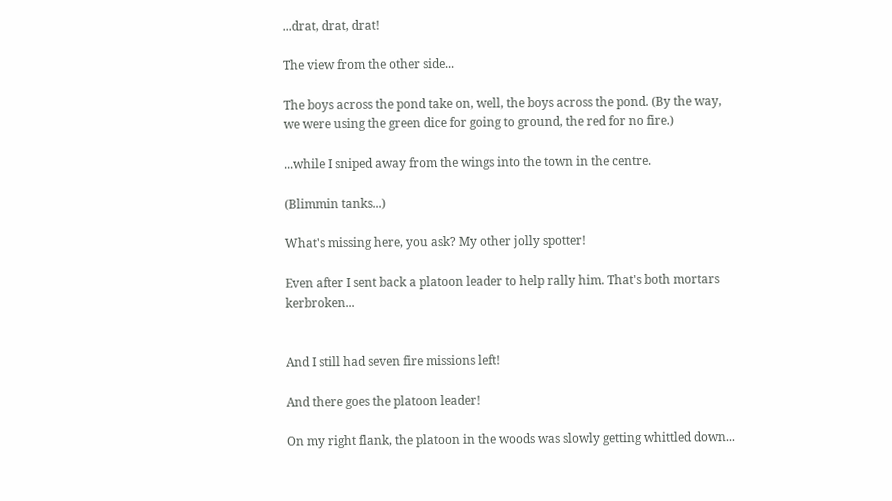...drat, drat, drat!

The view from the other side...

The boys across the pond take on, well, the boys across the pond. (By the way, we were using the green dice for going to ground, the red for no fire.)

...while I sniped away from the wings into the town in the centre.

(Blimmin tanks...)

What's missing here, you ask? My other jolly spotter!

Even after I sent back a platoon leader to help rally him. That's both mortars kerbroken...


And I still had seven fire missions left!

And there goes the platoon leader!

On my right flank, the platoon in the woods was slowly getting whittled down...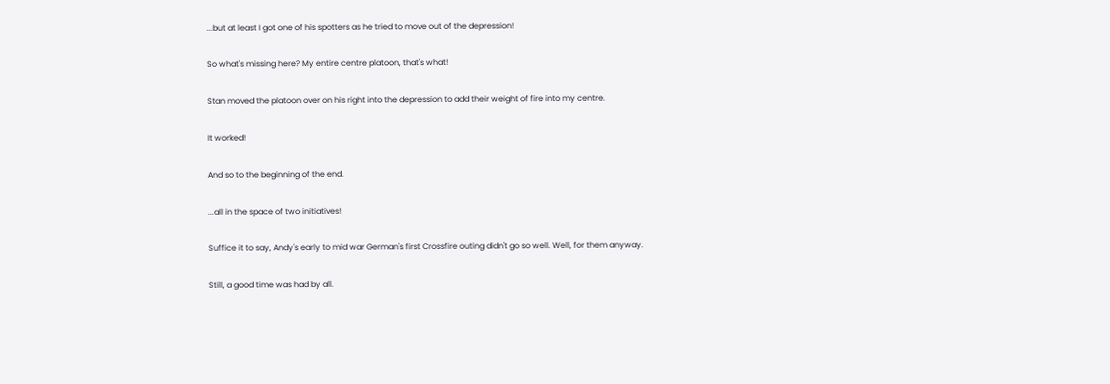...but at least I got one of his spotters as he tried to move out of the depression!

So what's missing here? My entire centre platoon, that's what!

Stan moved the platoon over on his right into the depression to add their weight of fire into my centre.

It worked!

And so to the beginning of the end.

...all in the space of two initiatives!

Suffice it to say, Andy's early to mid war German's first Crossfire outing didn't go so well. Well, for them anyway.

Still, a good time was had by all.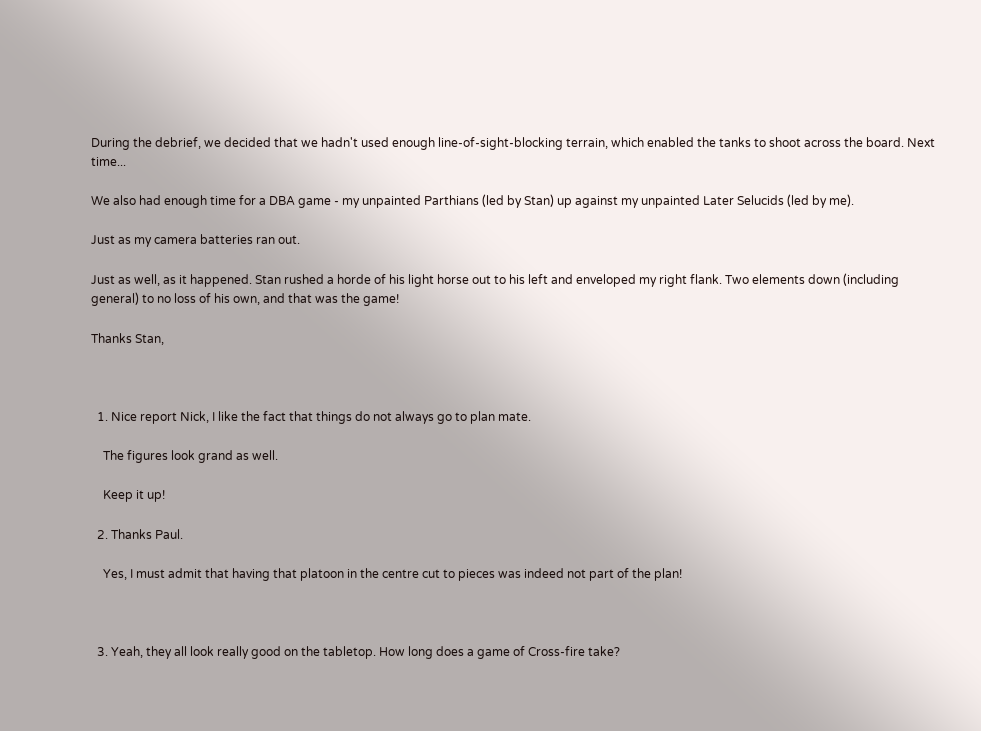During the debrief, we decided that we hadn't used enough line-of-sight-blocking terrain, which enabled the tanks to shoot across the board. Next time...

We also had enough time for a DBA game - my unpainted Parthians (led by Stan) up against my unpainted Later Selucids (led by me).

Just as my camera batteries ran out.

Just as well, as it happened. Stan rushed a horde of his light horse out to his left and enveloped my right flank. Two elements down (including general) to no loss of his own, and that was the game!

Thanks Stan,



  1. Nice report Nick, I like the fact that things do not always go to plan mate.

    The figures look grand as well.

    Keep it up!

  2. Thanks Paul.

    Yes, I must admit that having that platoon in the centre cut to pieces was indeed not part of the plan!



  3. Yeah, they all look really good on the tabletop. How long does a game of Cross-fire take?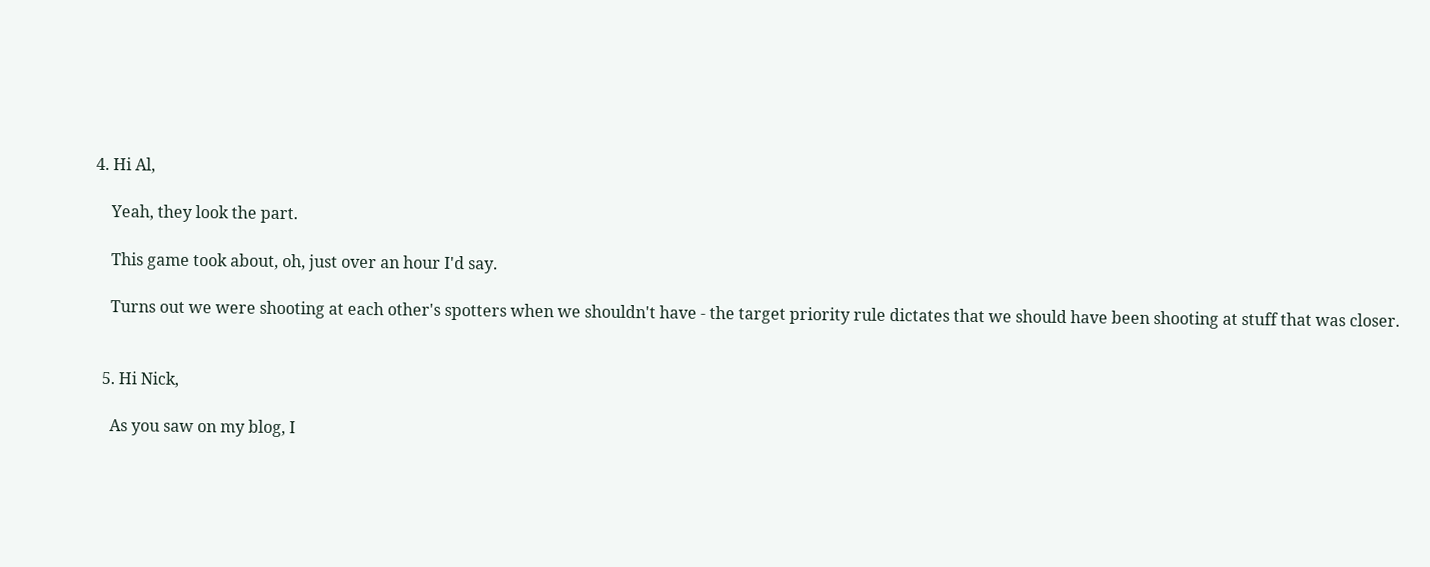4. Hi Al,

    Yeah, they look the part.

    This game took about, oh, just over an hour I'd say.

    Turns out we were shooting at each other's spotters when we shouldn't have - the target priority rule dictates that we should have been shooting at stuff that was closer.


  5. Hi Nick,

    As you saw on my blog, I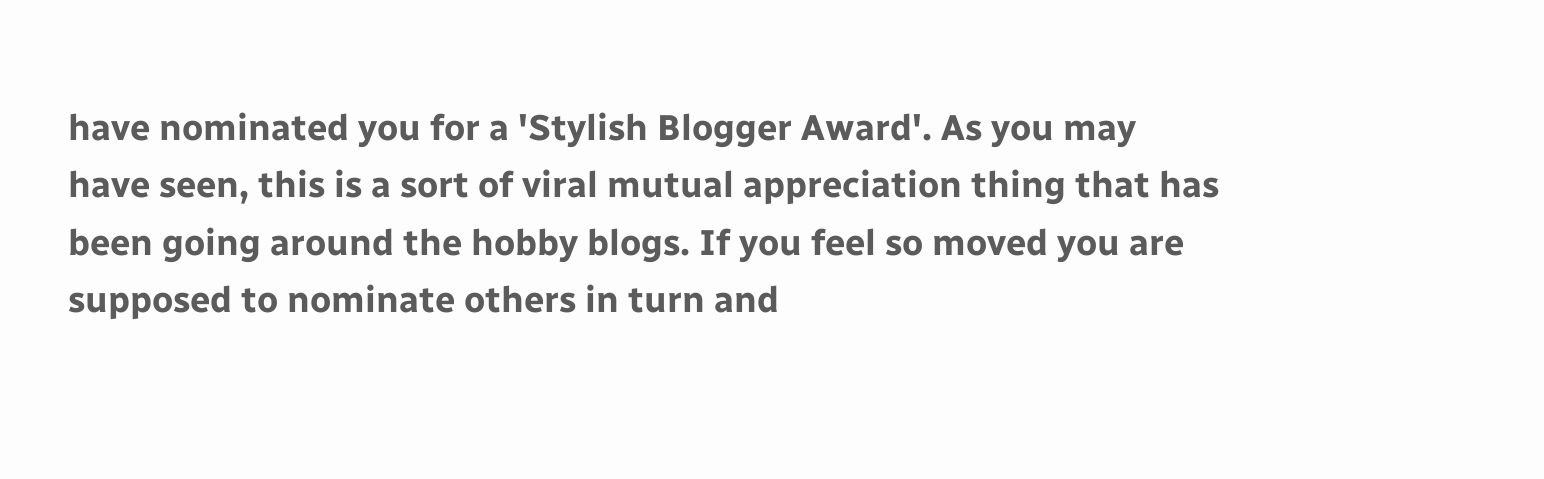have nominated you for a 'Stylish Blogger Award'. As you may have seen, this is a sort of viral mutual appreciation thing that has been going around the hobby blogs. If you feel so moved you are supposed to nominate others in turn and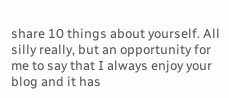share 10 things about yourself. All silly really, but an opportunity for me to say that I always enjoy your blog and it has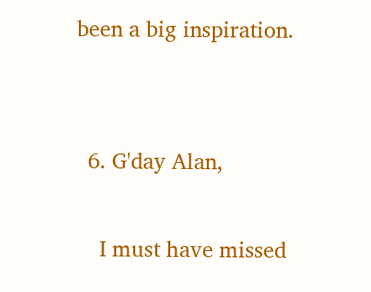been a big inspiration.


  6. G'day Alan,

    I must have missed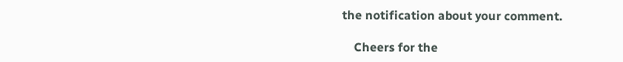the notification about your comment.

    Cheers for the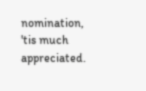nomination, 'tis much appreciated.